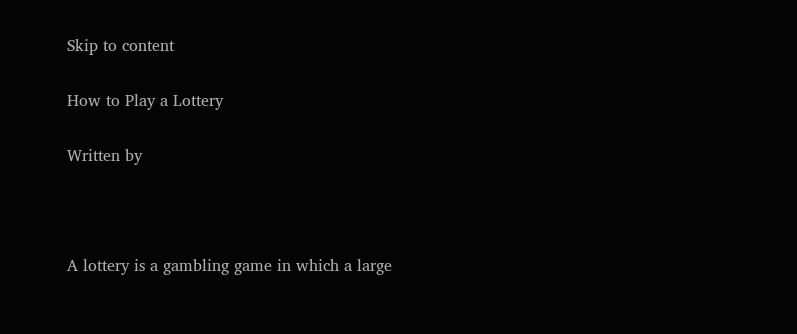Skip to content

How to Play a Lottery

Written by



A lottery is a gambling game in which a large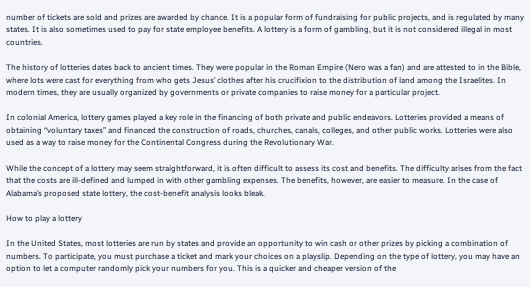number of tickets are sold and prizes are awarded by chance. It is a popular form of fundraising for public projects, and is regulated by many states. It is also sometimes used to pay for state employee benefits. A lottery is a form of gambling, but it is not considered illegal in most countries.

The history of lotteries dates back to ancient times. They were popular in the Roman Empire (Nero was a fan) and are attested to in the Bible, where lots were cast for everything from who gets Jesus’ clothes after his crucifixion to the distribution of land among the Israelites. In modern times, they are usually organized by governments or private companies to raise money for a particular project.

In colonial America, lottery games played a key role in the financing of both private and public endeavors. Lotteries provided a means of obtaining “voluntary taxes” and financed the construction of roads, churches, canals, colleges, and other public works. Lotteries were also used as a way to raise money for the Continental Congress during the Revolutionary War.

While the concept of a lottery may seem straightforward, it is often difficult to assess its cost and benefits. The difficulty arises from the fact that the costs are ill-defined and lumped in with other gambling expenses. The benefits, however, are easier to measure. In the case of Alabama’s proposed state lottery, the cost-benefit analysis looks bleak.

How to play a lottery

In the United States, most lotteries are run by states and provide an opportunity to win cash or other prizes by picking a combination of numbers. To participate, you must purchase a ticket and mark your choices on a playslip. Depending on the type of lottery, you may have an option to let a computer randomly pick your numbers for you. This is a quicker and cheaper version of the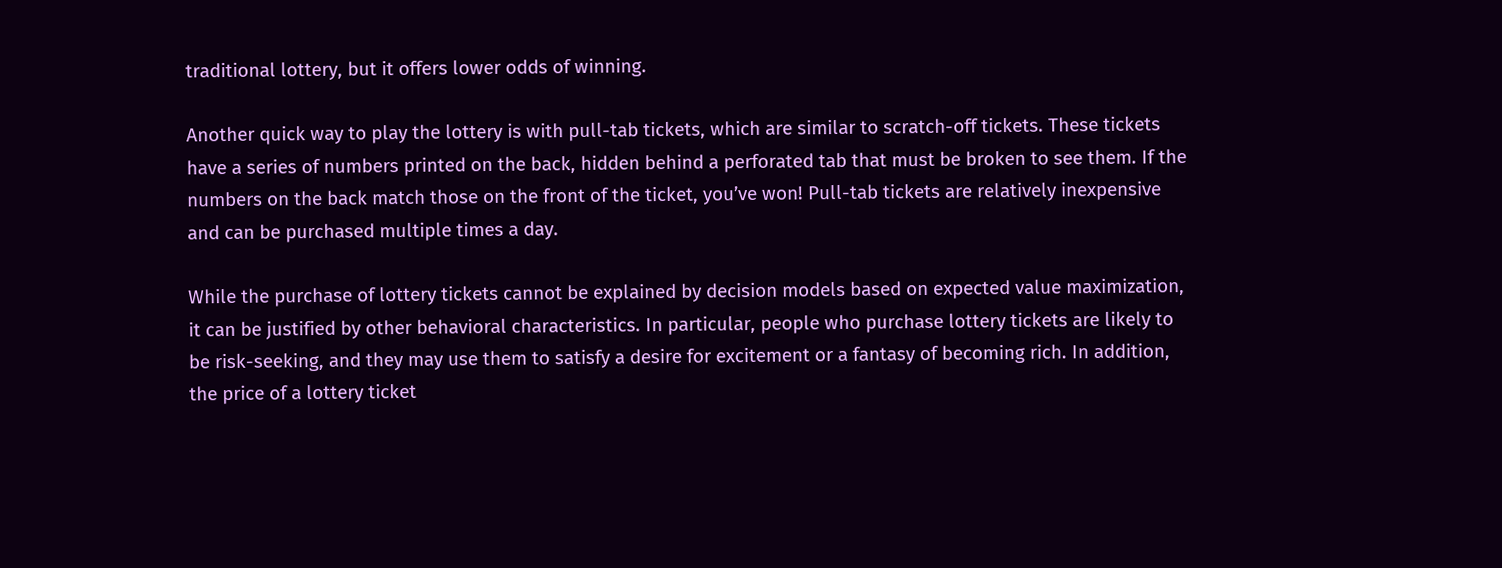traditional lottery, but it offers lower odds of winning.

Another quick way to play the lottery is with pull-tab tickets, which are similar to scratch-off tickets. These tickets have a series of numbers printed on the back, hidden behind a perforated tab that must be broken to see them. If the numbers on the back match those on the front of the ticket, you’ve won! Pull-tab tickets are relatively inexpensive and can be purchased multiple times a day.

While the purchase of lottery tickets cannot be explained by decision models based on expected value maximization, it can be justified by other behavioral characteristics. In particular, people who purchase lottery tickets are likely to be risk-seeking, and they may use them to satisfy a desire for excitement or a fantasy of becoming rich. In addition, the price of a lottery ticket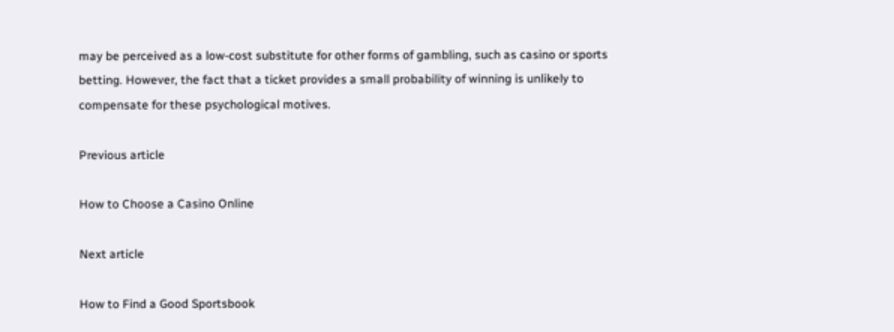may be perceived as a low-cost substitute for other forms of gambling, such as casino or sports betting. However, the fact that a ticket provides a small probability of winning is unlikely to compensate for these psychological motives.

Previous article

How to Choose a Casino Online

Next article

How to Find a Good Sportsbook